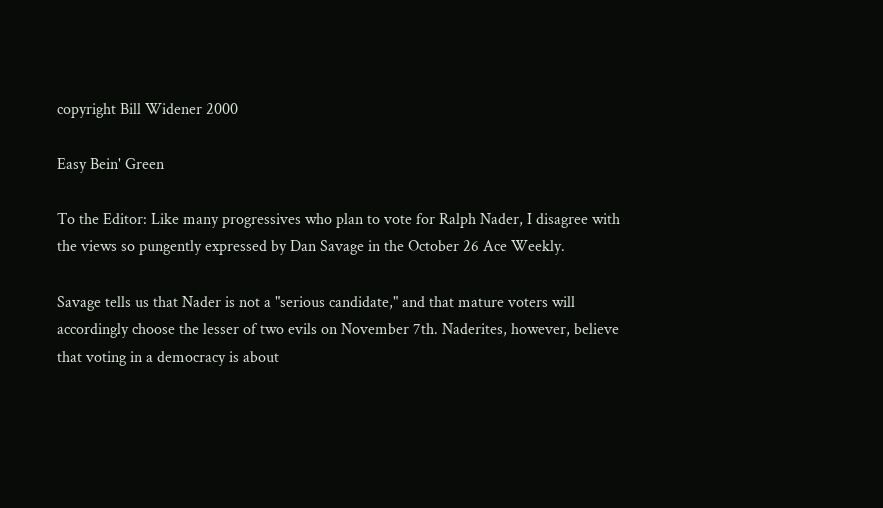copyright Bill Widener 2000

Easy Bein' Green

To the Editor: Like many progressives who plan to vote for Ralph Nader, I disagree with the views so pungently expressed by Dan Savage in the October 26 Ace Weekly.

Savage tells us that Nader is not a "serious candidate," and that mature voters will accordingly choose the lesser of two evils on November 7th. Naderites, however, believe that voting in a democracy is about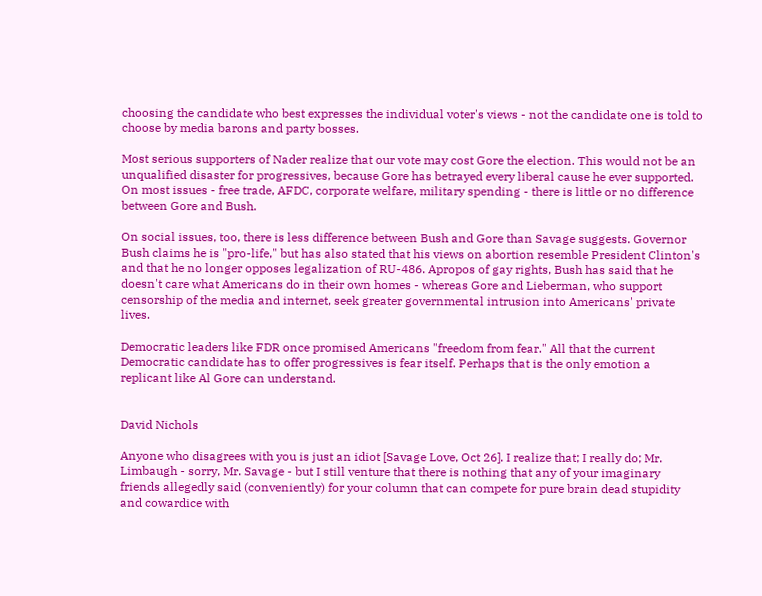choosing the candidate who best expresses the individual voter's views - not the candidate one is told to choose by media barons and party bosses.

Most serious supporters of Nader realize that our vote may cost Gore the election. This would not be an unqualified disaster for progressives, because Gore has betrayed every liberal cause he ever supported. On most issues - free trade, AFDC, corporate welfare, military spending - there is little or no difference between Gore and Bush.

On social issues, too, there is less difference between Bush and Gore than Savage suggests. Governor Bush claims he is "pro-life," but has also stated that his views on abortion resemble President Clinton's and that he no longer opposes legalization of RU-486. Apropos of gay rights, Bush has said that he doesn't care what Americans do in their own homes - whereas Gore and Lieberman, who support censorship of the media and internet, seek greater governmental intrusion into Americans' private lives.

Democratic leaders like FDR once promised Americans "freedom from fear." All that the current Democratic candidate has to offer progressives is fear itself. Perhaps that is the only emotion a replicant like Al Gore can understand.


David Nichols

Anyone who disagrees with you is just an idiot [Savage Love, Oct 26]. I realize that; I really do; Mr. Limbaugh - sorry, Mr. Savage - but I still venture that there is nothing that any of your imaginary friends allegedly said (conveniently) for your column that can compete for pure brain dead stupidity and cowardice with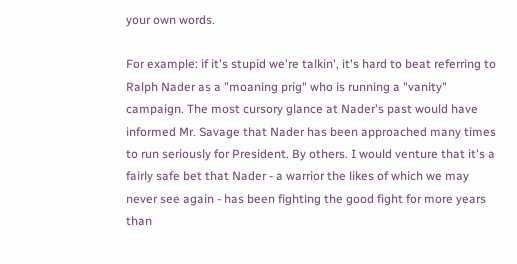your own words.

For example: if it's stupid we're talkin', it's hard to beat referring to Ralph Nader as a "moaning prig" who is running a "vanity" campaign. The most cursory glance at Nader's past would have informed Mr. Savage that Nader has been approached many times to run seriously for President. By others. I would venture that it's a fairly safe bet that Nader - a warrior the likes of which we may never see again - has been fighting the good fight for more years than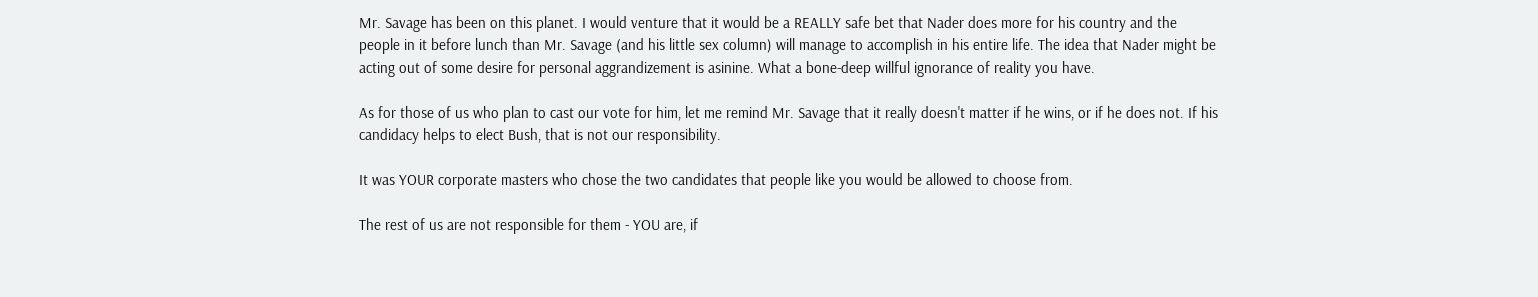Mr. Savage has been on this planet. I would venture that it would be a REALLY safe bet that Nader does more for his country and the people in it before lunch than Mr. Savage (and his little sex column) will manage to accomplish in his entire life. The idea that Nader might be acting out of some desire for personal aggrandizement is asinine. What a bone-deep willful ignorance of reality you have.

As for those of us who plan to cast our vote for him, let me remind Mr. Savage that it really doesn't matter if he wins, or if he does not. If his candidacy helps to elect Bush, that is not our responsibility.

It was YOUR corporate masters who chose the two candidates that people like you would be allowed to choose from.

The rest of us are not responsible for them - YOU are, if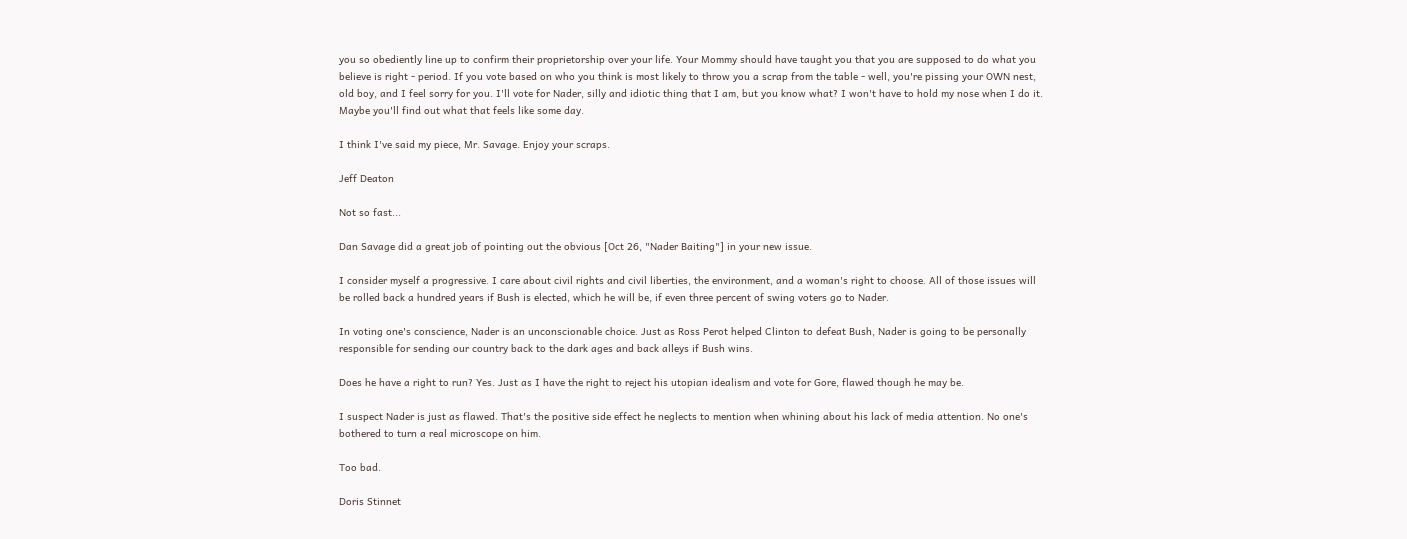you so obediently line up to confirm their proprietorship over your life. Your Mommy should have taught you that you are supposed to do what you believe is right - period. If you vote based on who you think is most likely to throw you a scrap from the table - well, you're pissing your OWN nest, old boy, and I feel sorry for you. I'll vote for Nader, silly and idiotic thing that I am, but you know what? I won't have to hold my nose when I do it. Maybe you'll find out what that feels like some day.

I think I've said my piece, Mr. Savage. Enjoy your scraps.

Jeff Deaton

Not so fast...

Dan Savage did a great job of pointing out the obvious [Oct 26, "Nader Baiting"] in your new issue.

I consider myself a progressive. I care about civil rights and civil liberties, the environment, and a woman's right to choose. All of those issues will be rolled back a hundred years if Bush is elected, which he will be, if even three percent of swing voters go to Nader.

In voting one's conscience, Nader is an unconscionable choice. Just as Ross Perot helped Clinton to defeat Bush, Nader is going to be personally responsible for sending our country back to the dark ages and back alleys if Bush wins.

Does he have a right to run? Yes. Just as I have the right to reject his utopian idealism and vote for Gore, flawed though he may be.

I suspect Nader is just as flawed. That's the positive side effect he neglects to mention when whining about his lack of media attention. No one's bothered to turn a real microscope on him.

Too bad.

Doris Stinnet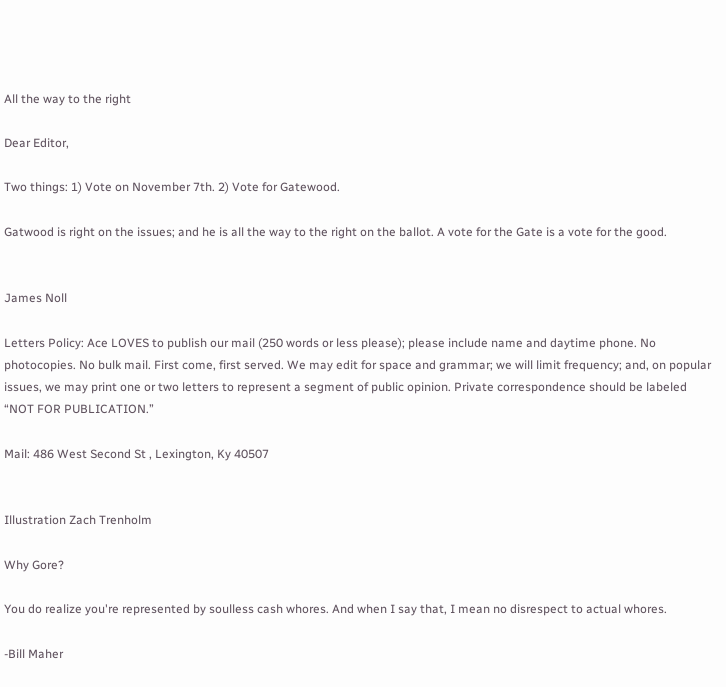All the way to the right

Dear Editor,

Two things: 1) Vote on November 7th. 2) Vote for Gatewood.

Gatwood is right on the issues; and he is all the way to the right on the ballot. A vote for the Gate is a vote for the good.


James Noll

Letters Policy: Ace LOVES to publish our mail (250 words or less please); please include name and daytime phone. No photocopies. No bulk mail. First come, first served. We may edit for space and grammar; we will limit frequency; and, on popular issues, we may print one or two letters to represent a segment of public opinion. Private correspondence should be labeled “NOT FOR PUBLICATION.”

Mail: 486 West Second St , Lexington, Ky 40507


Illustration Zach Trenholm

Why Gore?

You do realize you're represented by soulless cash whores. And when I say that, I mean no disrespect to actual whores.

-Bill Maher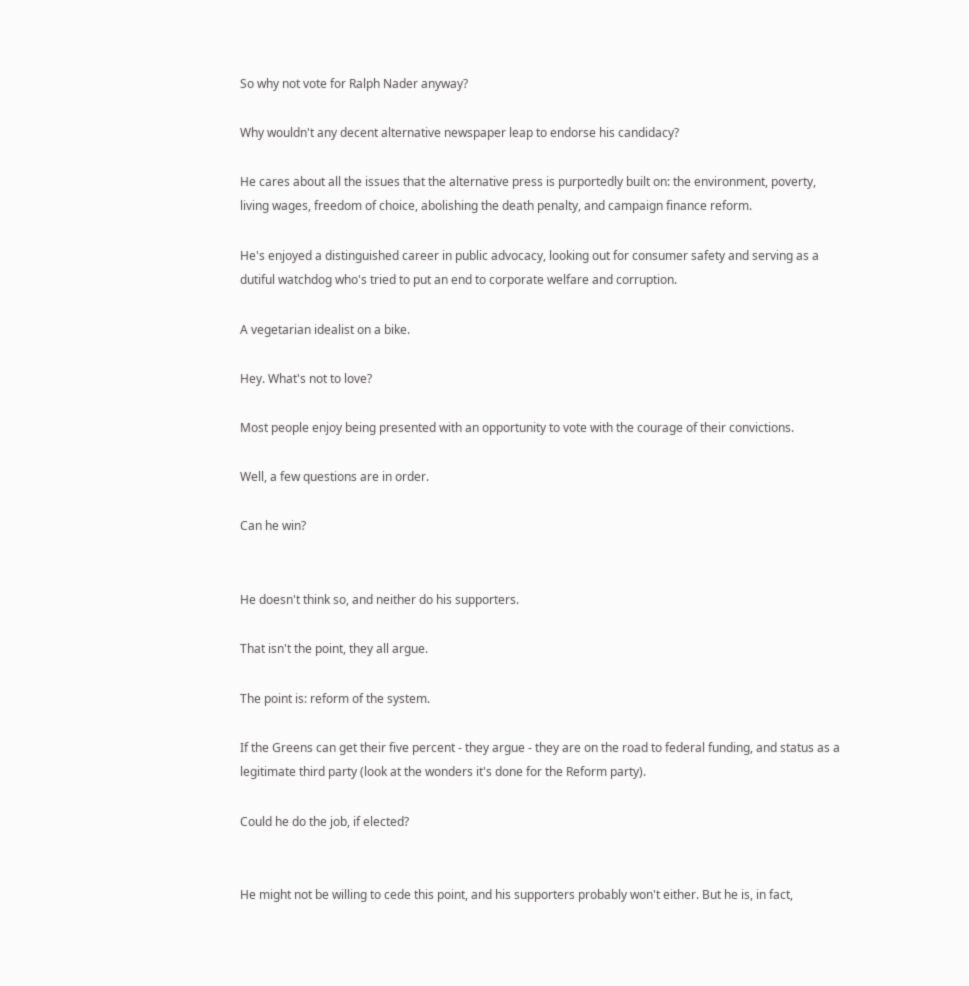So why not vote for Ralph Nader anyway?

Why wouldn't any decent alternative newspaper leap to endorse his candidacy?

He cares about all the issues that the alternative press is purportedly built on: the environment, poverty, living wages, freedom of choice, abolishing the death penalty, and campaign finance reform.

He's enjoyed a distinguished career in public advocacy, looking out for consumer safety and serving as a dutiful watchdog who's tried to put an end to corporate welfare and corruption.

A vegetarian idealist on a bike.

Hey. What's not to love?

Most people enjoy being presented with an opportunity to vote with the courage of their convictions.

Well, a few questions are in order.

Can he win?


He doesn't think so, and neither do his supporters.

That isn't the point, they all argue.

The point is: reform of the system.

If the Greens can get their five percent - they argue - they are on the road to federal funding, and status as a legitimate third party (look at the wonders it's done for the Reform party).

Could he do the job, if elected?


He might not be willing to cede this point, and his supporters probably won't either. But he is, in fact,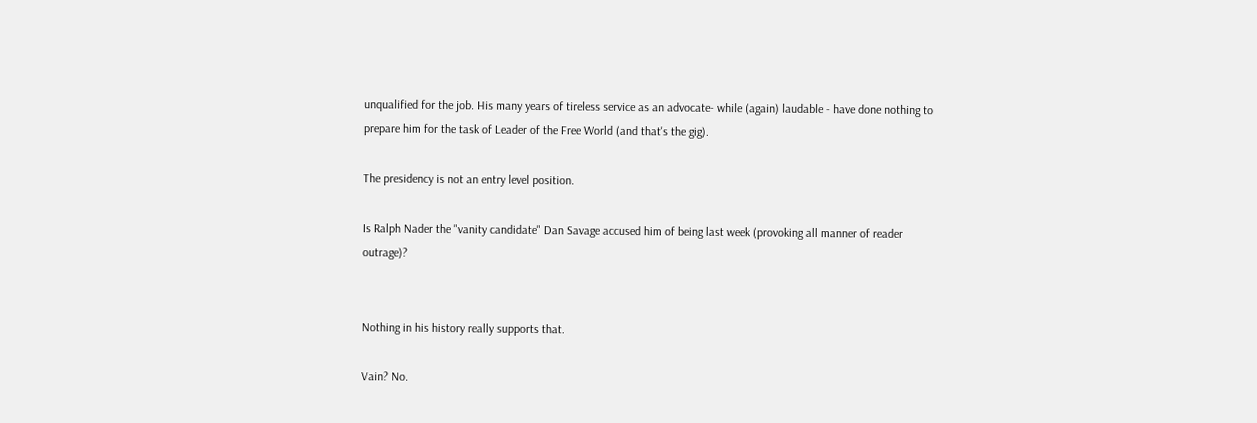unqualified for the job. His many years of tireless service as an advocate- while (again) laudable - have done nothing to prepare him for the task of Leader of the Free World (and that's the gig).

The presidency is not an entry level position.

Is Ralph Nader the "vanity candidate" Dan Savage accused him of being last week (provoking all manner of reader outrage)?


Nothing in his history really supports that.

Vain? No.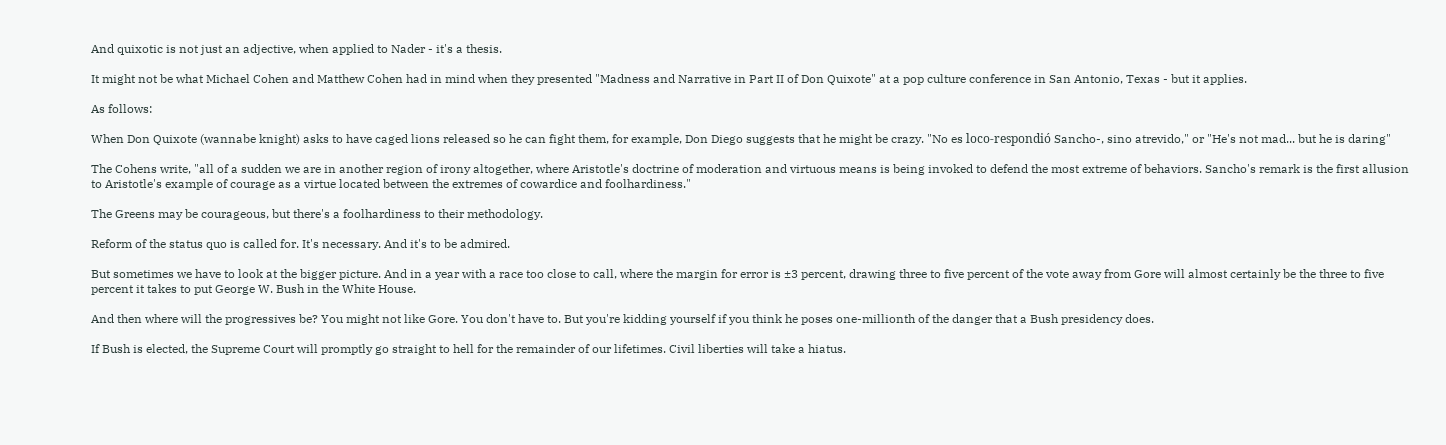And quixotic is not just an adjective, when applied to Nader - it's a thesis.

It might not be what Michael Cohen and Matthew Cohen had in mind when they presented "Madness and Narrative in Part II of Don Quixote" at a pop culture conference in San Antonio, Texas - but it applies.

As follows:

When Don Quixote (wannabe knight) asks to have caged lions released so he can fight them, for example, Don Diego suggests that he might be crazy. "No es loco-respondió Sancho-, sino atrevido," or "He's not mad... but he is daring"

The Cohens write, "all of a sudden we are in another region of irony altogether, where Aristotle's doctrine of moderation and virtuous means is being invoked to defend the most extreme of behaviors. Sancho's remark is the first allusion to Aristotle's example of courage as a virtue located between the extremes of cowardice and foolhardiness."

The Greens may be courageous, but there's a foolhardiness to their methodology.

Reform of the status quo is called for. It's necessary. And it's to be admired.

But sometimes we have to look at the bigger picture. And in a year with a race too close to call, where the margin for error is ±3 percent, drawing three to five percent of the vote away from Gore will almost certainly be the three to five percent it takes to put George W. Bush in the White House.

And then where will the progressives be? You might not like Gore. You don't have to. But you're kidding yourself if you think he poses one-millionth of the danger that a Bush presidency does.

If Bush is elected, the Supreme Court will promptly go straight to hell for the remainder of our lifetimes. Civil liberties will take a hiatus.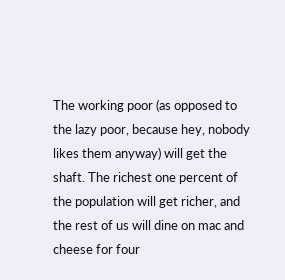The working poor (as opposed to the lazy poor, because hey, nobody likes them anyway) will get the shaft. The richest one percent of the population will get richer, and the rest of us will dine on mac and cheese for four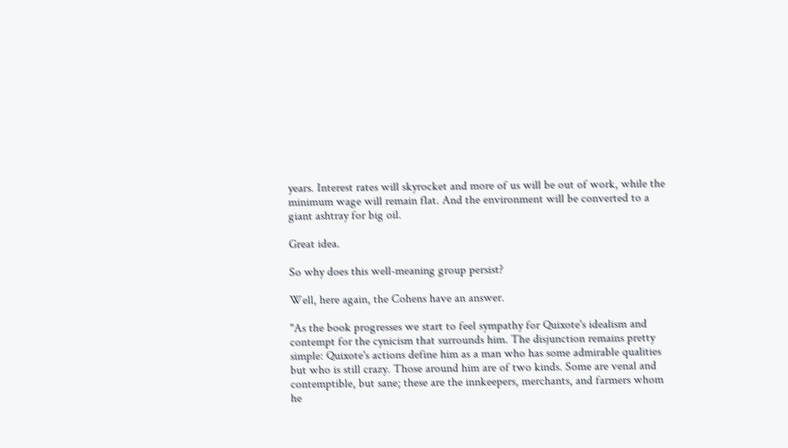years. Interest rates will skyrocket and more of us will be out of work, while the minimum wage will remain flat. And the environment will be converted to a giant ashtray for big oil.

Great idea.

So why does this well-meaning group persist?

Well, here again, the Cohens have an answer.

"As the book progresses we start to feel sympathy for Quixote's idealism and contempt for the cynicism that surrounds him. The disjunction remains pretty simple: Quixote's actions define him as a man who has some admirable qualities but who is still crazy. Those around him are of two kinds. Some are venal and contemptible, but sane; these are the innkeepers, merchants, and farmers whom he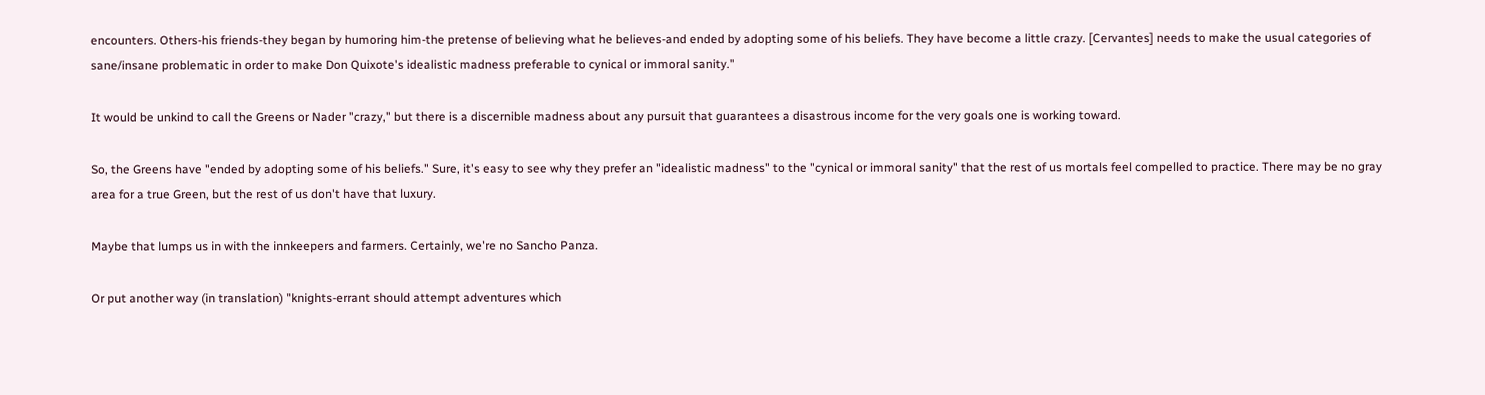encounters. Others-his friends-they began by humoring him-the pretense of believing what he believes-and ended by adopting some of his beliefs. They have become a little crazy. [Cervantes] needs to make the usual categories of sane/insane problematic in order to make Don Quixote's idealistic madness preferable to cynical or immoral sanity."

It would be unkind to call the Greens or Nader "crazy," but there is a discernible madness about any pursuit that guarantees a disastrous income for the very goals one is working toward.

So, the Greens have "ended by adopting some of his beliefs." Sure, it's easy to see why they prefer an "idealistic madness" to the "cynical or immoral sanity" that the rest of us mortals feel compelled to practice. There may be no gray area for a true Green, but the rest of us don't have that luxury.

Maybe that lumps us in with the innkeepers and farmers. Certainly, we're no Sancho Panza.

Or put another way (in translation) "knights-errant should attempt adventures which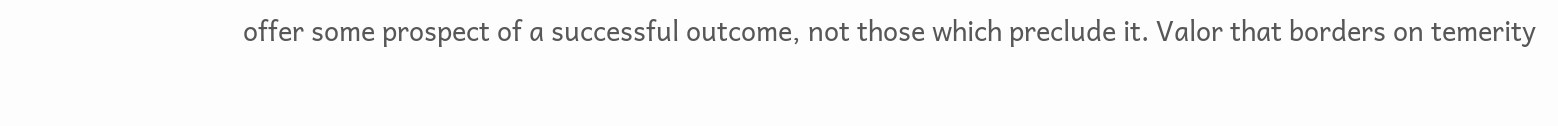offer some prospect of a successful outcome, not those which preclude it. Valor that borders on temerity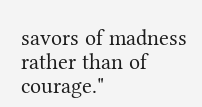savors of madness rather than of courage."